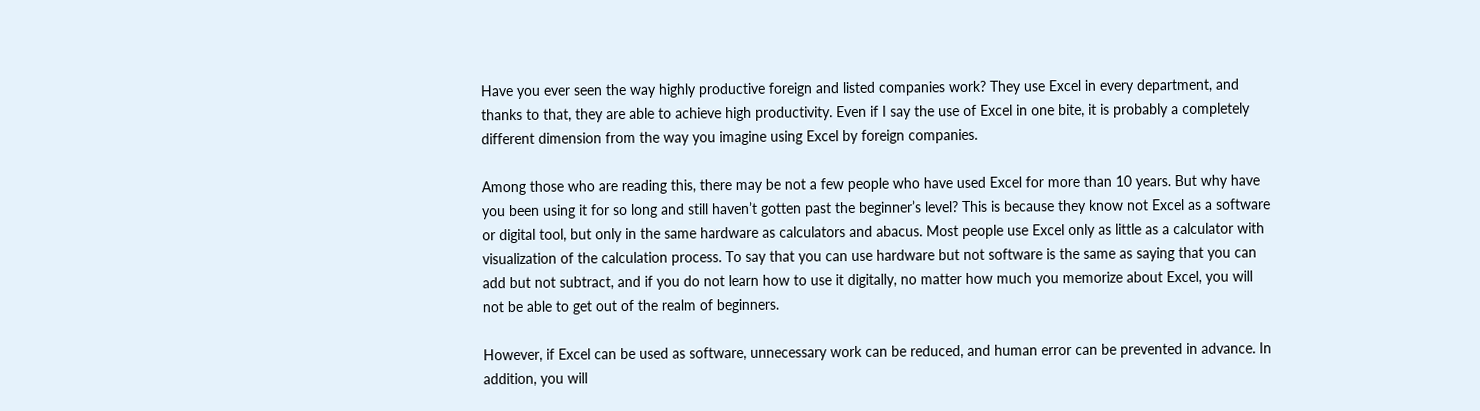Have you ever seen the way highly productive foreign and listed companies work? They use Excel in every department, and thanks to that, they are able to achieve high productivity. Even if I say the use of Excel in one bite, it is probably a completely different dimension from the way you imagine using Excel by foreign companies.

Among those who are reading this, there may be not a few people who have used Excel for more than 10 years. But why have you been using it for so long and still haven’t gotten past the beginner’s level? This is because they know not Excel as a software or digital tool, but only in the same hardware as calculators and abacus. Most people use Excel only as little as a calculator with visualization of the calculation process. To say that you can use hardware but not software is the same as saying that you can add but not subtract, and if you do not learn how to use it digitally, no matter how much you memorize about Excel, you will not be able to get out of the realm of beginners.

However, if Excel can be used as software, unnecessary work can be reduced, and human error can be prevented in advance. In addition, you will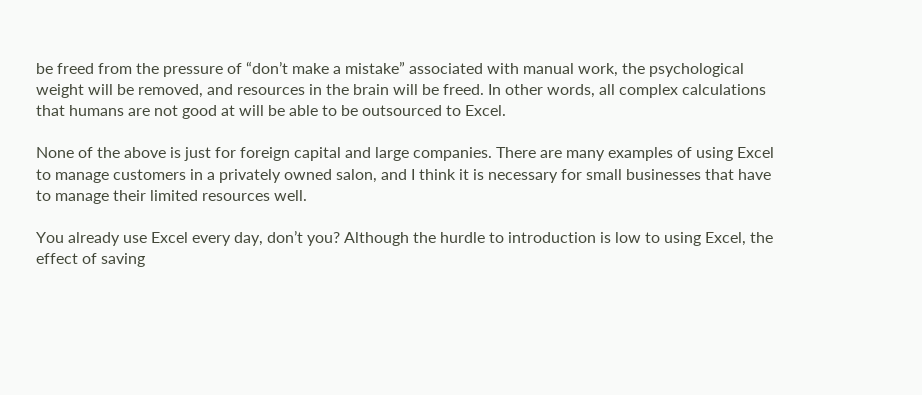be freed from the pressure of “don’t make a mistake” associated with manual work, the psychological weight will be removed, and resources in the brain will be freed. In other words, all complex calculations that humans are not good at will be able to be outsourced to Excel.

None of the above is just for foreign capital and large companies. There are many examples of using Excel to manage customers in a privately owned salon, and I think it is necessary for small businesses that have to manage their limited resources well.

You already use Excel every day, don’t you? Although the hurdle to introduction is low to using Excel, the effect of saving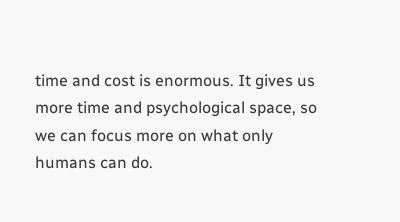time and cost is enormous. It gives us more time and psychological space, so we can focus more on what only humans can do.